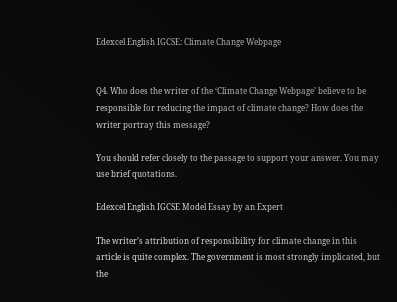Edexcel English IGCSE: Climate Change Webpage


Q4. Who does the writer of the ‘Climate Change Webpage’ believe to be responsible for reducing the impact of climate change? How does the writer portray this message?

You should refer closely to the passage to support your answer. You may use brief quotations.

Edexcel English IGCSE Model Essay by an Expert

The writer’s attribution of responsibility for climate change in this article is quite complex. The government is most strongly implicated, but the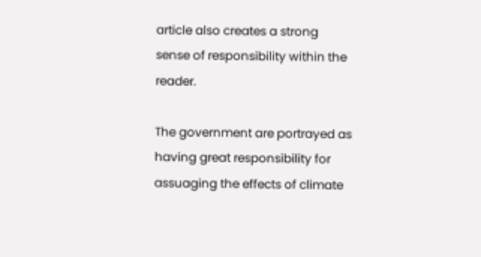article also creates a strong sense of responsibility within the reader.

The government are portrayed as having great responsibility for assuaging the effects of climate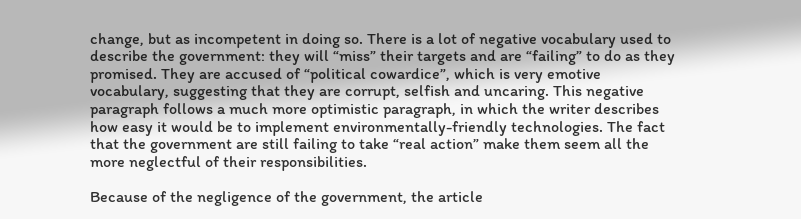change, but as incompetent in doing so. There is a lot of negative vocabulary used to describe the government: they will “miss” their targets and are “failing” to do as they promised. They are accused of “political cowardice”, which is very emotive vocabulary, suggesting that they are corrupt, selfish and uncaring. This negative paragraph follows a much more optimistic paragraph, in which the writer describes how easy it would be to implement environmentally-friendly technologies. The fact that the government are still failing to take “real action” make them seem all the more neglectful of their responsibilities.

Because of the negligence of the government, the article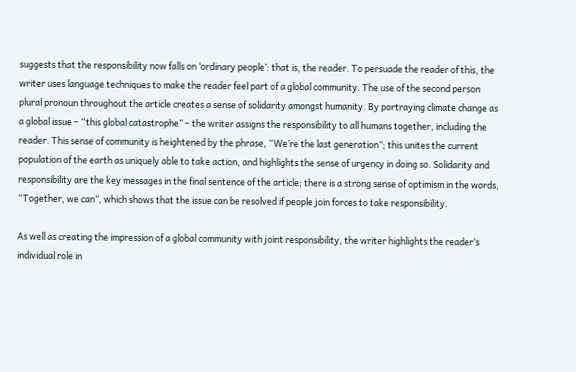suggests that the responsibility now falls on ‘ordinary people’: that is, the reader. To persuade the reader of this, the writer uses language techniques to make the reader feel part of a global community. The use of the second person plural pronoun throughout the article creates a sense of solidarity amongst humanity. By portraying climate change as a global issue – “this global catastrophe” – the writer assigns the responsibility to all humans together, including the reader. This sense of community is heightened by the phrase, “We’re the last generation”; this unites the current population of the earth as uniquely able to take action, and highlights the sense of urgency in doing so. Solidarity and responsibility are the key messages in the final sentence of the article; there is a strong sense of optimism in the words, “Together, we can”, which shows that the issue can be resolved if people join forces to take responsibility.

As well as creating the impression of a global community with joint responsibility, the writer highlights the reader’s individual role in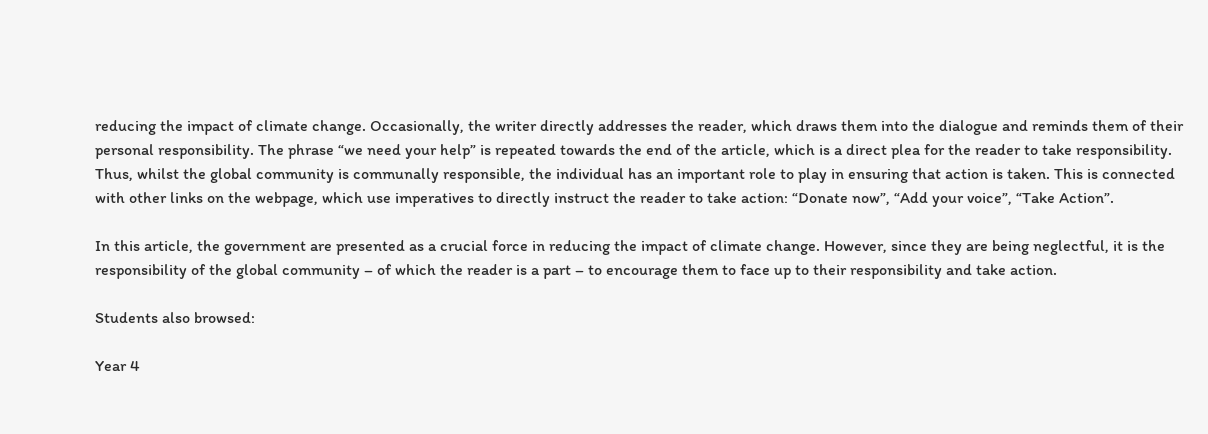reducing the impact of climate change. Occasionally, the writer directly addresses the reader, which draws them into the dialogue and reminds them of their personal responsibility. The phrase “we need your help” is repeated towards the end of the article, which is a direct plea for the reader to take responsibility. Thus, whilst the global community is communally responsible, the individual has an important role to play in ensuring that action is taken. This is connected with other links on the webpage, which use imperatives to directly instruct the reader to take action: “Donate now”, “Add your voice”, “Take Action”.

In this article, the government are presented as a crucial force in reducing the impact of climate change. However, since they are being neglectful, it is the responsibility of the global community – of which the reader is a part – to encourage them to face up to their responsibility and take action.

Students also browsed:

Year 4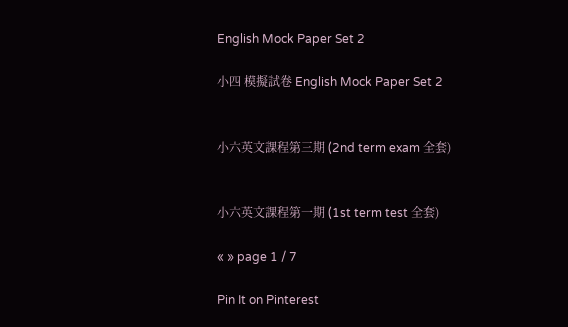English Mock Paper Set 2

小四 模擬試卷 English Mock Paper Set 2


小六英文課程第三期 (2nd term exam 全套)


小六英文課程第一期 (1st term test 全套)

« » page 1 / 7

Pin It on Pinterest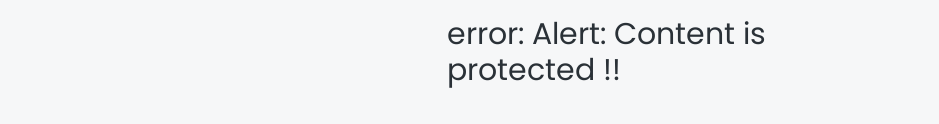error: Alert: Content is protected !!